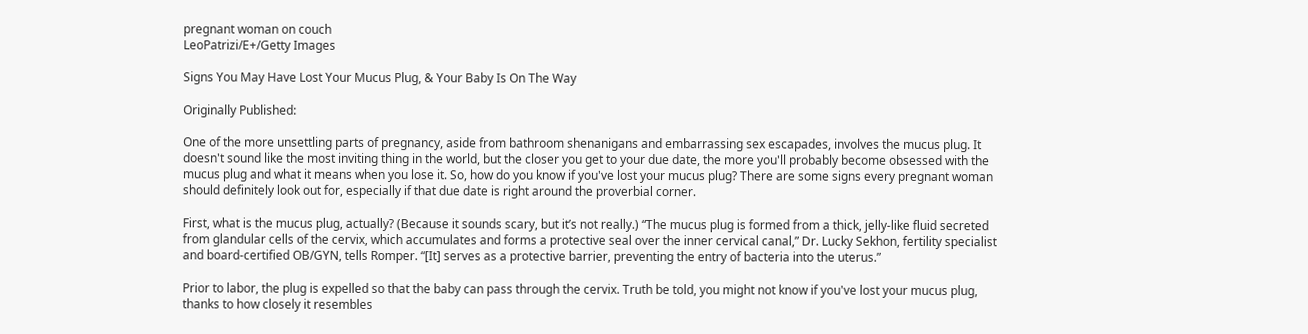pregnant woman on couch
LeoPatrizi/E+/Getty Images

Signs You May Have Lost Your Mucus Plug, & Your Baby Is On The Way

Originally Published:

One of the more unsettling parts of pregnancy, aside from bathroom shenanigans and embarrassing sex escapades, involves the mucus plug. It doesn't sound like the most inviting thing in the world, but the closer you get to your due date, the more you'll probably become obsessed with the mucus plug and what it means when you lose it. So, how do you know if you've lost your mucus plug? There are some signs every pregnant woman should definitely look out for, especially if that due date is right around the proverbial corner.

First, what is the mucus plug, actually? (Because it sounds scary, but it’s not really.) “The mucus plug is formed from a thick, jelly-like fluid secreted from glandular cells of the cervix, which accumulates and forms a protective seal over the inner cervical canal,” Dr. Lucky Sekhon, fertility specialist and board-certified OB/GYN, tells Romper. “[It] serves as a protective barrier, preventing the entry of bacteria into the uterus.”

Prior to labor, the plug is expelled so that the baby can pass through the cervix. Truth be told, you might not know if you've lost your mucus plug, thanks to how closely it resembles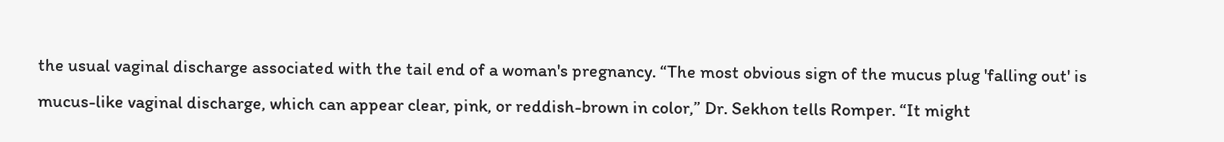the usual vaginal discharge associated with the tail end of a woman's pregnancy. “The most obvious sign of the mucus plug 'falling out' is mucus-like vaginal discharge, which can appear clear, pink, or reddish-brown in color,” Dr. Sekhon tells Romper. “It might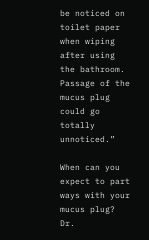be noticed on toilet paper when wiping after using the bathroom. Passage of the mucus plug could go totally unnoticed.”

When can you expect to part ways with your mucus plug? Dr.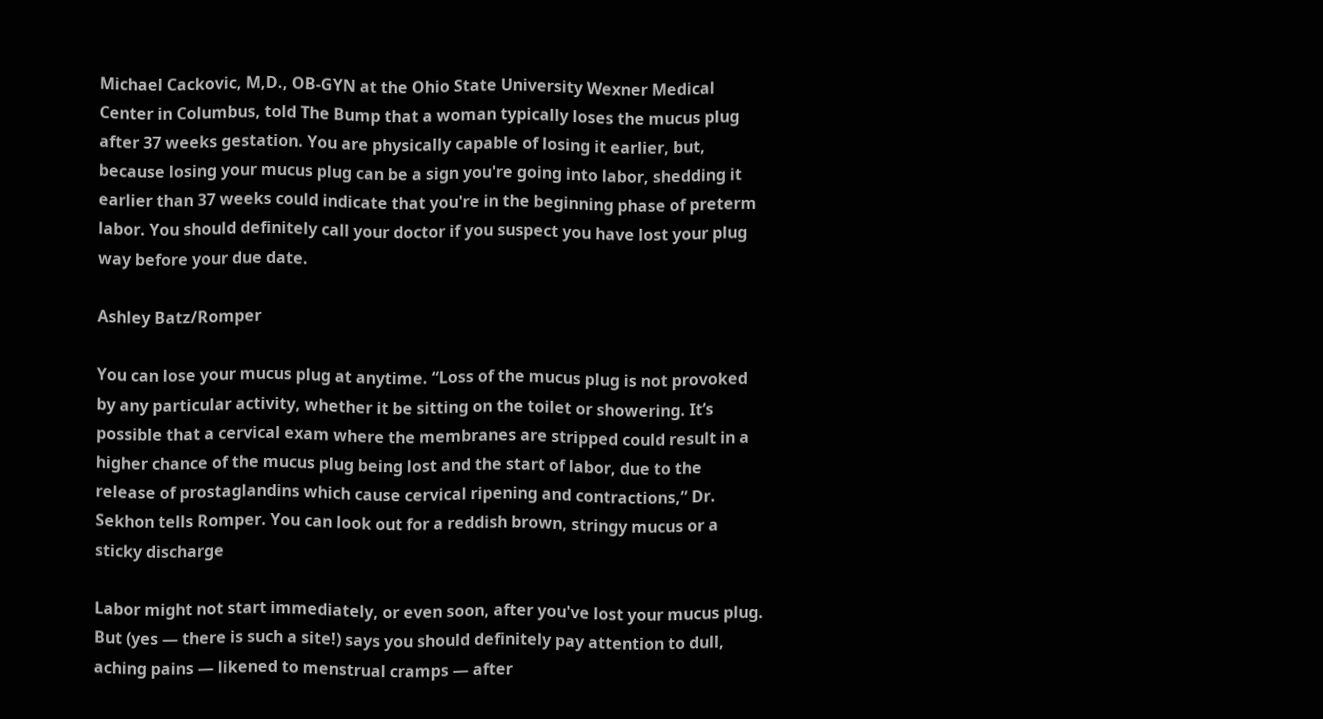Michael Cackovic, M,D., OB-GYN at the Ohio State University Wexner Medical Center in Columbus, told The Bump that a woman typically loses the mucus plug after 37 weeks gestation. You are physically capable of losing it earlier, but, because losing your mucus plug can be a sign you're going into labor, shedding it earlier than 37 weeks could indicate that you're in the beginning phase of preterm labor. You should definitely call your doctor if you suspect you have lost your plug way before your due date.

Ashley Batz/Romper

You can lose your mucus plug at anytime. “Loss of the mucus plug is not provoked by any particular activity, whether it be sitting on the toilet or showering. It’s possible that a cervical exam where the membranes are stripped could result in a higher chance of the mucus plug being lost and the start of labor, due to the release of prostaglandins which cause cervical ripening and contractions,” Dr. Sekhon tells Romper. You can look out for a reddish brown, stringy mucus or a sticky discharge

Labor might not start immediately, or even soon, after you've lost your mucus plug. But (yes — there is such a site!) says you should definitely pay attention to dull, aching pains — likened to menstrual cramps — after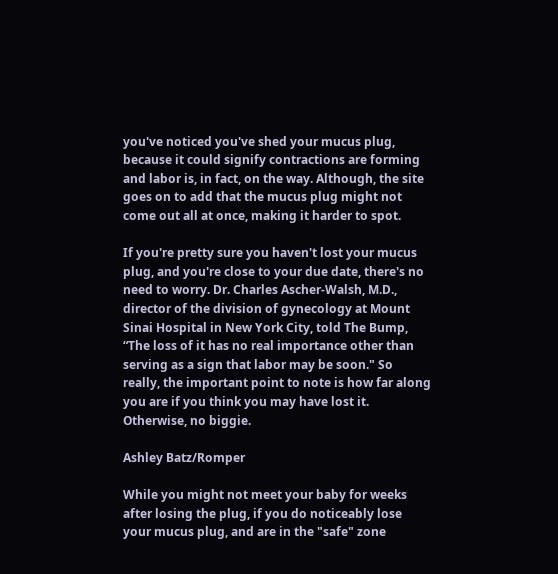you've noticed you've shed your mucus plug, because it could signify contractions are forming and labor is, in fact, on the way. Although, the site goes on to add that the mucus plug might not come out all at once, making it harder to spot.

If you're pretty sure you haven't lost your mucus plug, and you're close to your due date, there's no need to worry. Dr. Charles Ascher-Walsh, M.D., director of the division of gynecology at Mount Sinai Hospital in New York City, told The Bump, “The loss of it has no real importance other than serving as a sign that labor may be soon." So really, the important point to note is how far along you are if you think you may have lost it. Otherwise, no biggie.

Ashley Batz/Romper

While you might not meet your baby for weeks after losing the plug, if you do noticeably lose your mucus plug, and are in the "safe" zone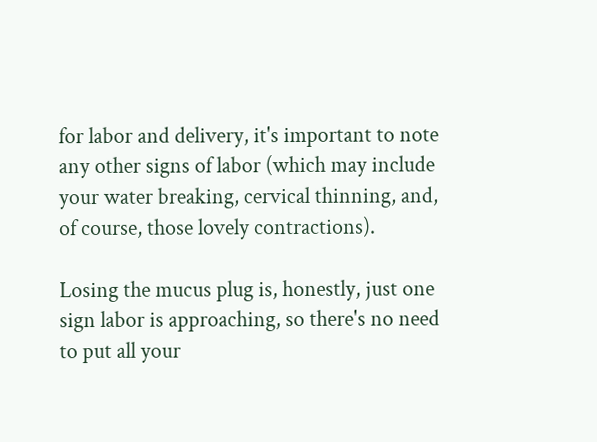for labor and delivery, it's important to note any other signs of labor (which may include your water breaking, cervical thinning, and, of course, those lovely contractions).

Losing the mucus plug is, honestly, just one sign labor is approaching, so there's no need to put all your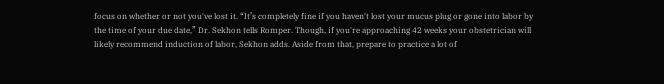focus on whether or not you've lost it. “It’s completely fine if you haven't lost your mucus plug or gone into labor by the time of your due date,” Dr. Sekhon tells Romper. Though, if you're approaching 42 weeks your obstetrician will likely recommend induction of labor, Sekhon adds. Aside from that, prepare to practice a lot of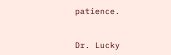patience.


Dr. Lucky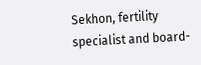Sekhon, fertility specialist and board-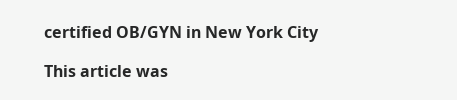certified OB/GYN in New York City

This article was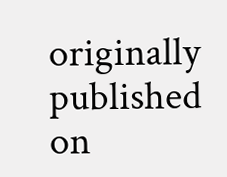originally published on